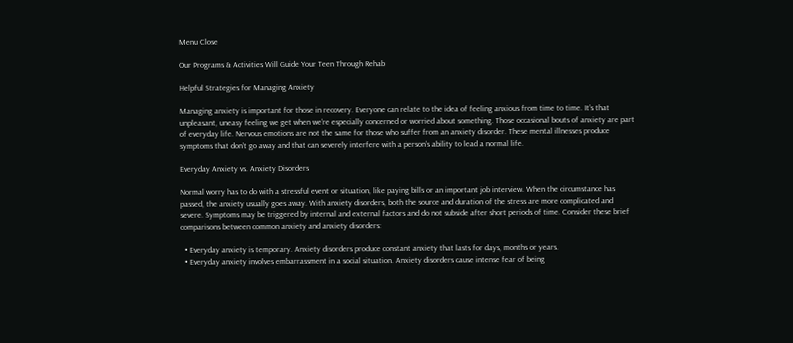Menu Close

Our Programs & Activities Will Guide Your Teen Through Rehab

Helpful Strategies for Managing Anxiety

Managing anxiety is important for those in recovery. Everyone can relate to the idea of feeling anxious from time to time. It’s that unpleasant, uneasy feeling we get when we’re especially concerned or worried about something. Those occasional bouts of anxiety are part of everyday life. Nervous emotions are not the same for those who suffer from an anxiety disorder. These mental illnesses produce symptoms that don’t go away and that can severely interfere with a person’s ability to lead a normal life.

Everyday Anxiety vs. Anxiety Disorders

Normal worry has to do with a stressful event or situation, like paying bills or an important job interview. When the circumstance has passed, the anxiety usually goes away. With anxiety disorders, both the source and duration of the stress are more complicated and severe. Symptoms may be triggered by internal and external factors and do not subside after short periods of time. Consider these brief comparisons between common anxiety and anxiety disorders:

  • Everyday anxiety is temporary. Anxiety disorders produce constant anxiety that lasts for days, months or years.
  • Everyday anxiety involves embarrassment in a social situation. Anxiety disorders cause intense fear of being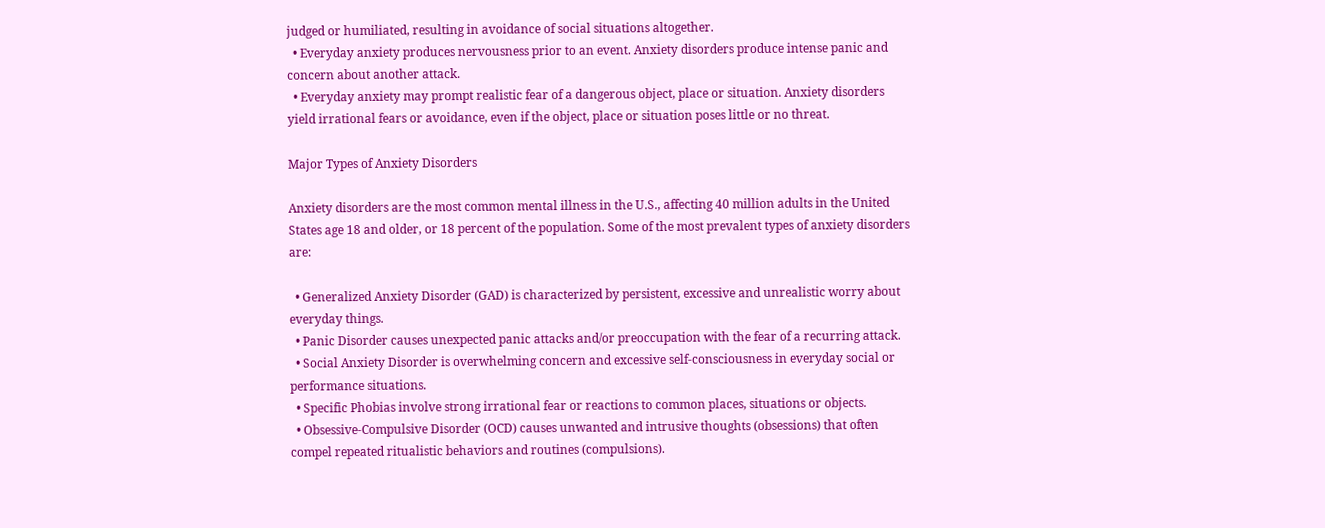judged or humiliated, resulting in avoidance of social situations altogether.
  • Everyday anxiety produces nervousness prior to an event. Anxiety disorders produce intense panic and concern about another attack.
  • Everyday anxiety may prompt realistic fear of a dangerous object, place or situation. Anxiety disorders yield irrational fears or avoidance, even if the object, place or situation poses little or no threat.

Major Types of Anxiety Disorders

Anxiety disorders are the most common mental illness in the U.S., affecting 40 million adults in the United States age 18 and older, or 18 percent of the population. Some of the most prevalent types of anxiety disorders are:

  • Generalized Anxiety Disorder (GAD) is characterized by persistent, excessive and unrealistic worry about everyday things.
  • Panic Disorder causes unexpected panic attacks and/or preoccupation with the fear of a recurring attack.
  • Social Anxiety Disorder is overwhelming concern and excessive self-consciousness in everyday social or performance situations.
  • Specific Phobias involve strong irrational fear or reactions to common places, situations or objects.
  • Obsessive-Compulsive Disorder (OCD) causes unwanted and intrusive thoughts (obsessions) that often compel repeated ritualistic behaviors and routines (compulsions).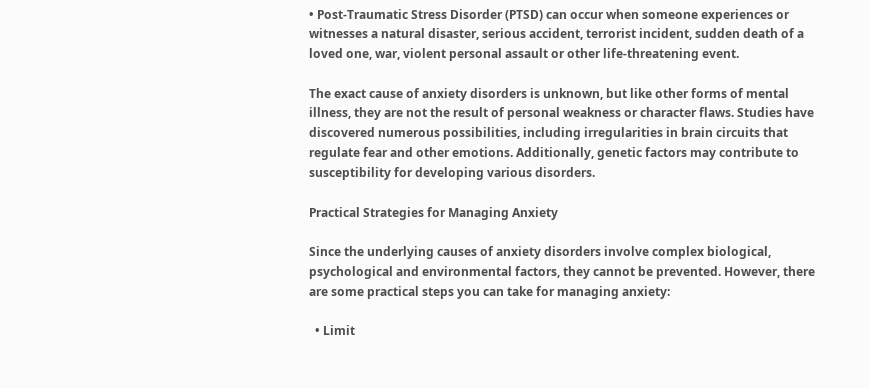• Post-Traumatic Stress Disorder (PTSD) can occur when someone experiences or witnesses a natural disaster, serious accident, terrorist incident, sudden death of a loved one, war, violent personal assault or other life-threatening event.

The exact cause of anxiety disorders is unknown, but like other forms of mental illness, they are not the result of personal weakness or character flaws. Studies have discovered numerous possibilities, including irregularities in brain circuits that regulate fear and other emotions. Additionally, genetic factors may contribute to susceptibility for developing various disorders.

Practical Strategies for Managing Anxiety

Since the underlying causes of anxiety disorders involve complex biological, psychological and environmental factors, they cannot be prevented. However, there are some practical steps you can take for managing anxiety:

  • Limit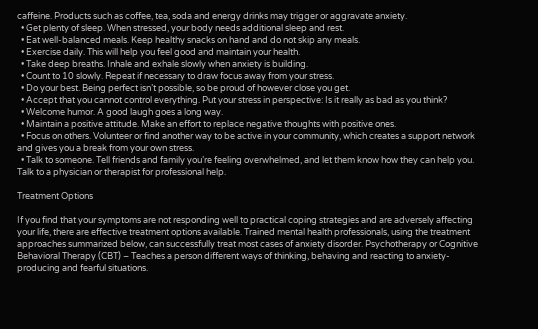caffeine. Products such as coffee, tea, soda and energy drinks may trigger or aggravate anxiety.
  • Get plenty of sleep. When stressed, your body needs additional sleep and rest.
  • Eat well-balanced meals. Keep healthy snacks on hand and do not skip any meals.
  • Exercise daily. This will help you feel good and maintain your health.
  • Take deep breaths. Inhale and exhale slowly when anxiety is building.
  • Count to 10 slowly. Repeat if necessary to draw focus away from your stress.
  • Do your best. Being perfect isn’t possible, so be proud of however close you get.
  • Accept that you cannot control everything. Put your stress in perspective: Is it really as bad as you think?
  • Welcome humor. A good laugh goes a long way.
  • Maintain a positive attitude. Make an effort to replace negative thoughts with positive ones.
  • Focus on others. Volunteer or find another way to be active in your community, which creates a support network and gives you a break from your own stress.
  • Talk to someone. Tell friends and family you’re feeling overwhelmed, and let them know how they can help you. Talk to a physician or therapist for professional help.

Treatment Options

If you find that your symptoms are not responding well to practical coping strategies and are adversely affecting your life, there are effective treatment options available. Trained mental health professionals, using the treatment approaches summarized below, can successfully treat most cases of anxiety disorder. Psychotherapy or Cognitive Behavioral Therapy (CBT) – Teaches a person different ways of thinking, behaving and reacting to anxiety-producing and fearful situations.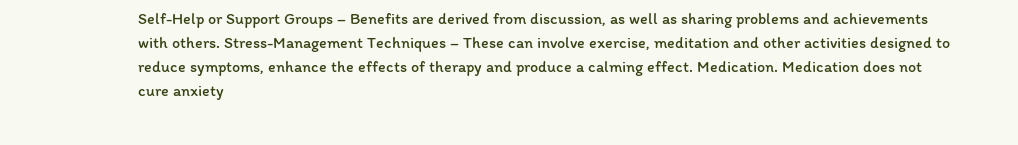Self-Help or Support Groups – Benefits are derived from discussion, as well as sharing problems and achievements with others. Stress-Management Techniques – These can involve exercise, meditation and other activities designed to reduce symptoms, enhance the effects of therapy and produce a calming effect. Medication. Medication does not cure anxiety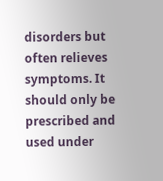disorders but often relieves symptoms. It should only be prescribed and used under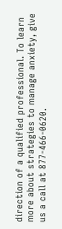direction of a qualified professional. To learn more about strategies to manage anxiety, give us a call at 877-466-0620.